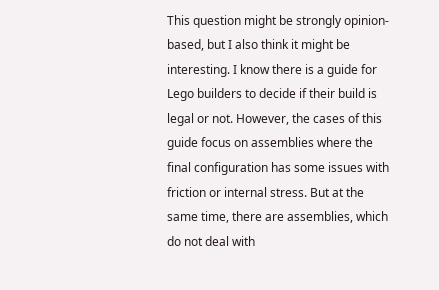This question might be strongly opinion-based, but I also think it might be interesting. I know there is a guide for Lego builders to decide if their build is legal or not. However, the cases of this guide focus on assemblies where the final configuration has some issues with friction or internal stress. But at the same time, there are assemblies, which do not deal with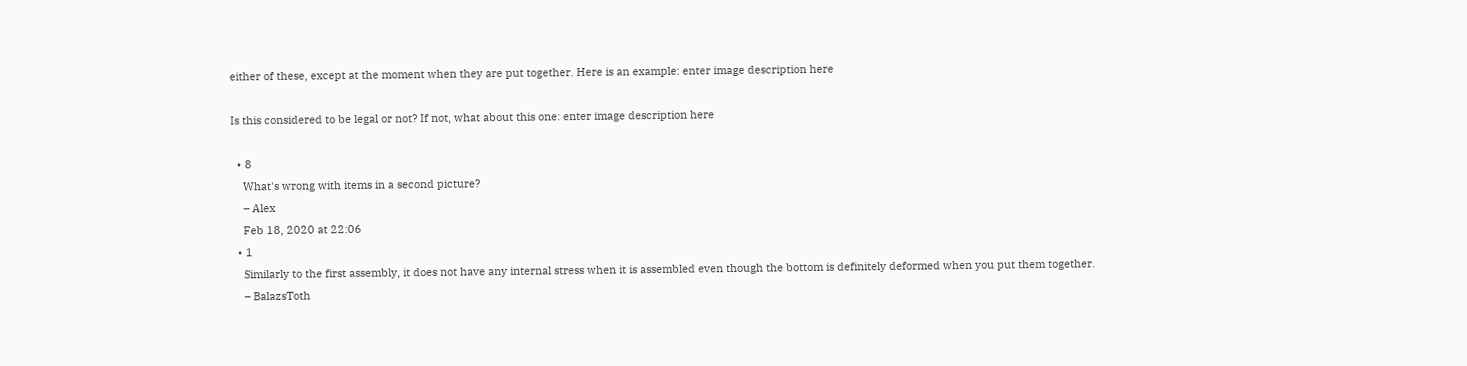either of these, except at the moment when they are put together. Here is an example: enter image description here

Is this considered to be legal or not? If not, what about this one: enter image description here

  • 8
    What's wrong with items in a second picture?
    – Alex
    Feb 18, 2020 at 22:06
  • 1
    Similarly to the first assembly, it does not have any internal stress when it is assembled even though the bottom is definitely deformed when you put them together.
    – BalazsToth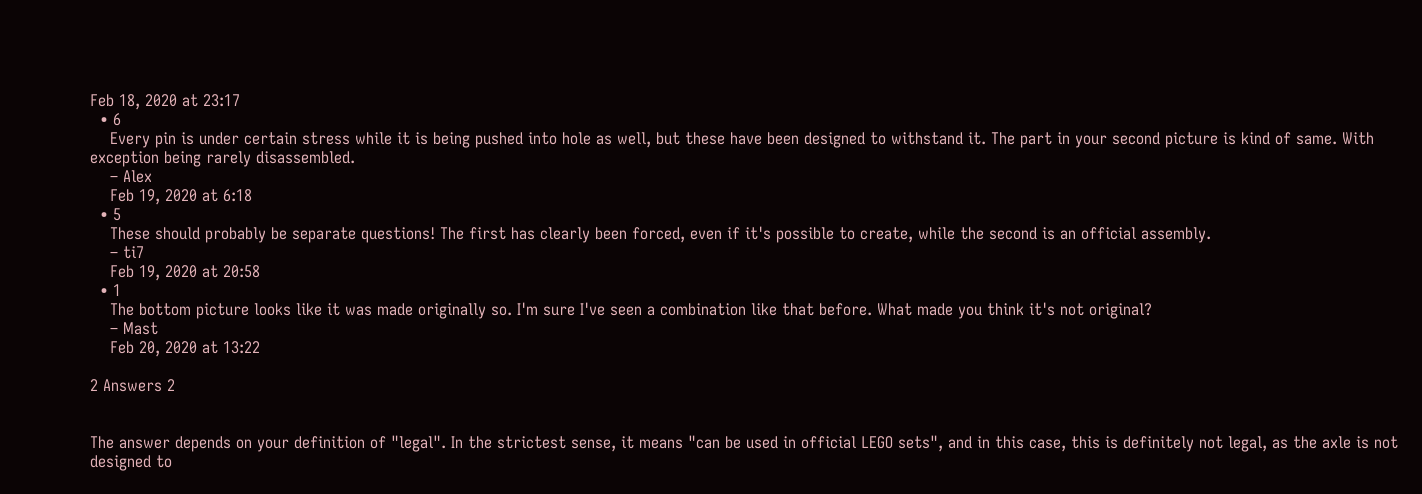Feb 18, 2020 at 23:17
  • 6
    Every pin is under certain stress while it is being pushed into hole as well, but these have been designed to withstand it. The part in your second picture is kind of same. With exception being rarely disassembled.
    – Alex
    Feb 19, 2020 at 6:18
  • 5
    These should probably be separate questions! The first has clearly been forced, even if it's possible to create, while the second is an official assembly.
    – ti7
    Feb 19, 2020 at 20:58
  • 1
    The bottom picture looks like it was made originally so. I'm sure I've seen a combination like that before. What made you think it's not original?
    – Mast
    Feb 20, 2020 at 13:22

2 Answers 2


The answer depends on your definition of "legal". In the strictest sense, it means "can be used in official LEGO sets", and in this case, this is definitely not legal, as the axle is not designed to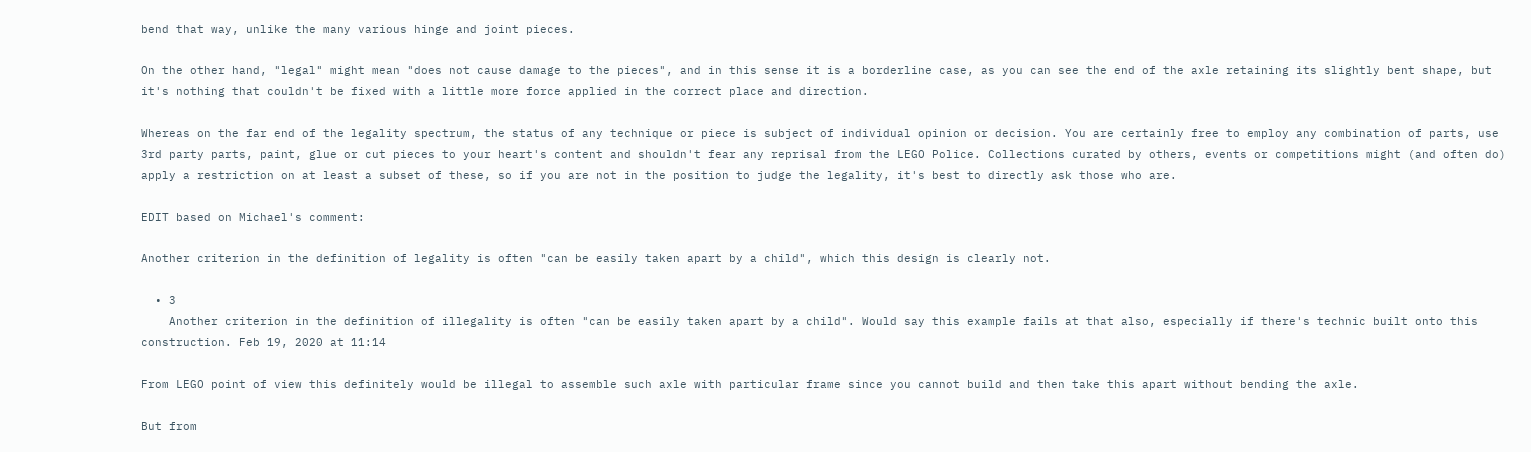bend that way, unlike the many various hinge and joint pieces.

On the other hand, "legal" might mean "does not cause damage to the pieces", and in this sense it is a borderline case, as you can see the end of the axle retaining its slightly bent shape, but it's nothing that couldn't be fixed with a little more force applied in the correct place and direction.

Whereas on the far end of the legality spectrum, the status of any technique or piece is subject of individual opinion or decision. You are certainly free to employ any combination of parts, use 3rd party parts, paint, glue or cut pieces to your heart's content and shouldn't fear any reprisal from the LEGO Police. Collections curated by others, events or competitions might (and often do) apply a restriction on at least a subset of these, so if you are not in the position to judge the legality, it's best to directly ask those who are.

EDIT based on Michael's comment:

Another criterion in the definition of legality is often "can be easily taken apart by a child", which this design is clearly not.

  • 3
    Another criterion in the definition of illegality is often "can be easily taken apart by a child". Would say this example fails at that also, especially if there's technic built onto this construction. Feb 19, 2020 at 11:14

From LEGO point of view this definitely would be illegal to assemble such axle with particular frame since you cannot build and then take this apart without bending the axle.

But from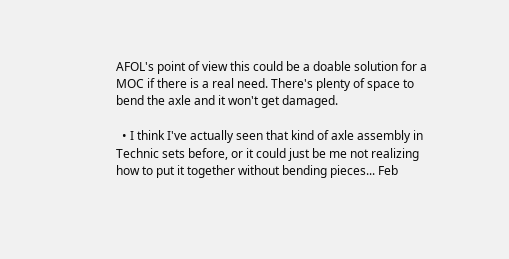AFOL's point of view this could be a doable solution for a MOC if there is a real need. There's plenty of space to bend the axle and it won't get damaged.

  • I think I've actually seen that kind of axle assembly in Technic sets before, or it could just be me not realizing how to put it together without bending pieces... Feb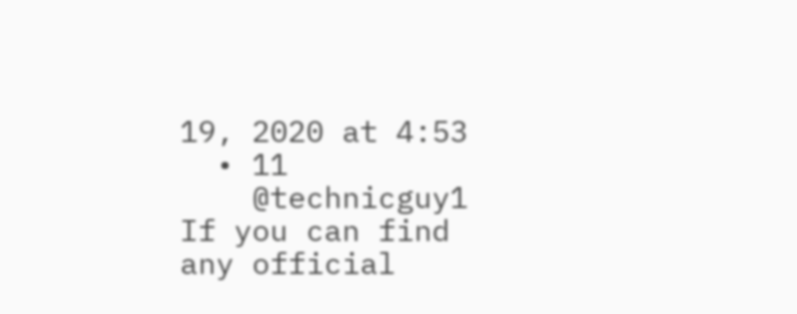19, 2020 at 4:53
  • 11
    @technicguy1 If you can find any official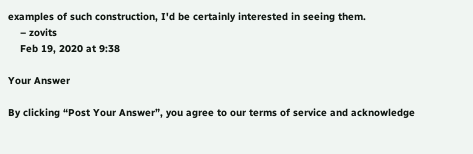examples of such construction, I'd be certainly interested in seeing them.
    – zovits
    Feb 19, 2020 at 9:38

Your Answer

By clicking “Post Your Answer”, you agree to our terms of service and acknowledge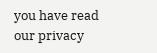you have read our privacy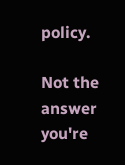policy.

Not the answer you're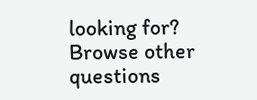looking for? Browse other questions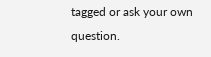tagged or ask your own question.